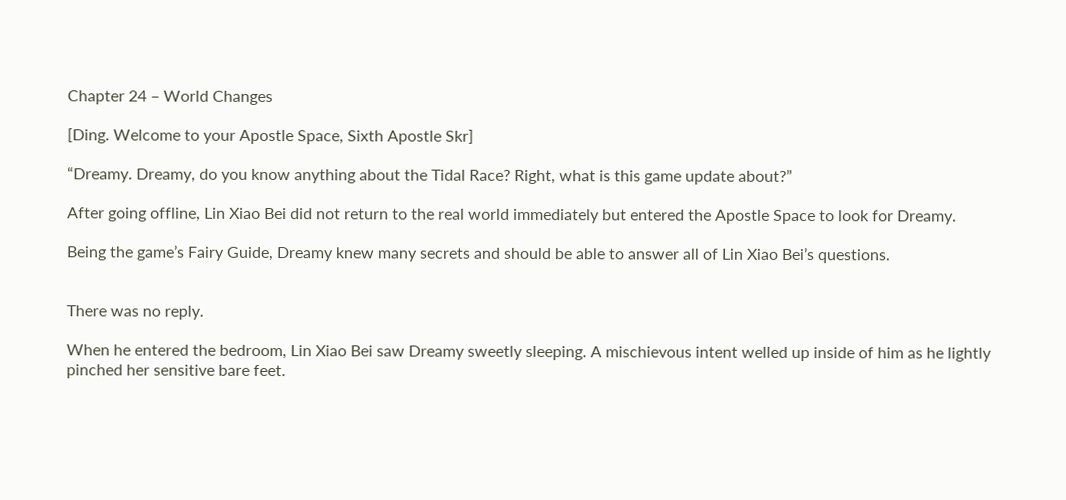Chapter 24 – World Changes

[Ding. Welcome to your Apostle Space, Sixth Apostle Skr]

“Dreamy. Dreamy, do you know anything about the Tidal Race? Right, what is this game update about?”

After going offline, Lin Xiao Bei did not return to the real world immediately but entered the Apostle Space to look for Dreamy.

Being the game’s Fairy Guide, Dreamy knew many secrets and should be able to answer all of Lin Xiao Bei’s questions.


There was no reply.

When he entered the bedroom, Lin Xiao Bei saw Dreamy sweetly sleeping. A mischievous intent welled up inside of him as he lightly pinched her sensitive bare feet.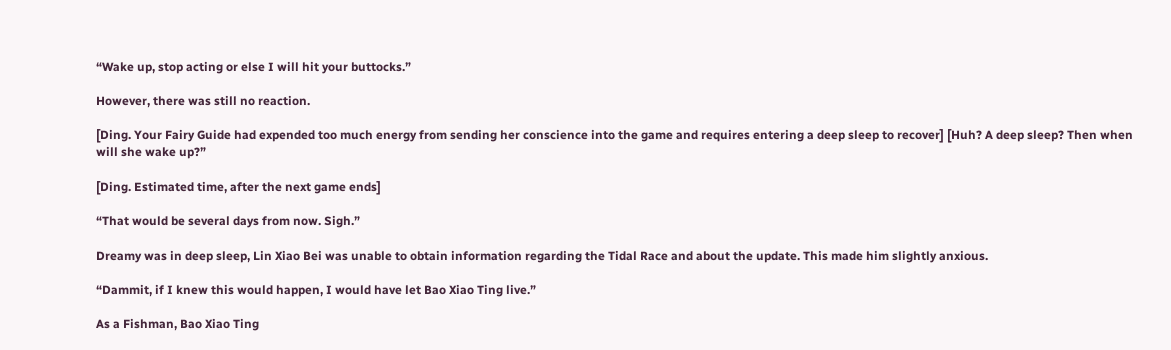“Wake up, stop acting or else I will hit your buttocks.”

However, there was still no reaction.

[Ding. Your Fairy Guide had expended too much energy from sending her conscience into the game and requires entering a deep sleep to recover] [Huh? A deep sleep? Then when will she wake up?”

[Ding. Estimated time, after the next game ends]

“That would be several days from now. Sigh.”

Dreamy was in deep sleep, Lin Xiao Bei was unable to obtain information regarding the Tidal Race and about the update. This made him slightly anxious.

“Dammit, if I knew this would happen, I would have let Bao Xiao Ting live.”

As a Fishman, Bao Xiao Ting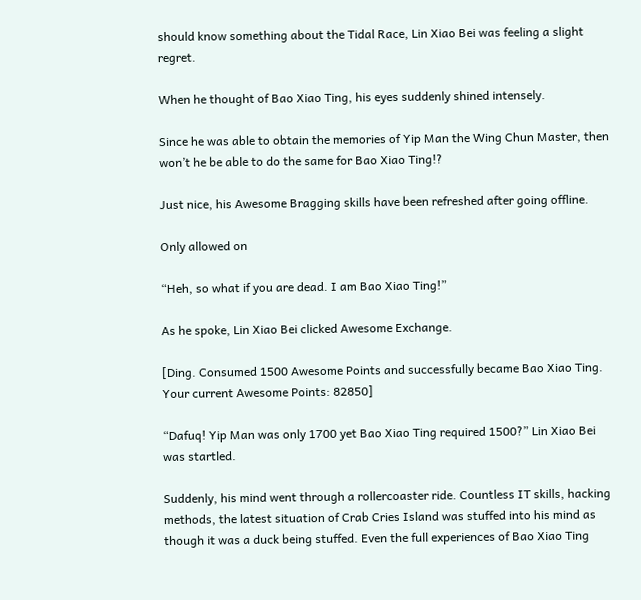should know something about the Tidal Race, Lin Xiao Bei was feeling a slight regret.

When he thought of Bao Xiao Ting, his eyes suddenly shined intensely.

Since he was able to obtain the memories of Yip Man the Wing Chun Master, then won’t he be able to do the same for Bao Xiao Ting!?

Just nice, his Awesome Bragging skills have been refreshed after going offline.

Only allowed on

“Heh, so what if you are dead. I am Bao Xiao Ting!”

As he spoke, Lin Xiao Bei clicked Awesome Exchange.

[Ding. Consumed 1500 Awesome Points and successfully became Bao Xiao Ting. Your current Awesome Points: 82850]

“Dafuq! Yip Man was only 1700 yet Bao Xiao Ting required 1500?” Lin Xiao Bei was startled.

Suddenly, his mind went through a rollercoaster ride. Countless IT skills, hacking methods, the latest situation of Crab Cries Island was stuffed into his mind as though it was a duck being stuffed. Even the full experiences of Bao Xiao Ting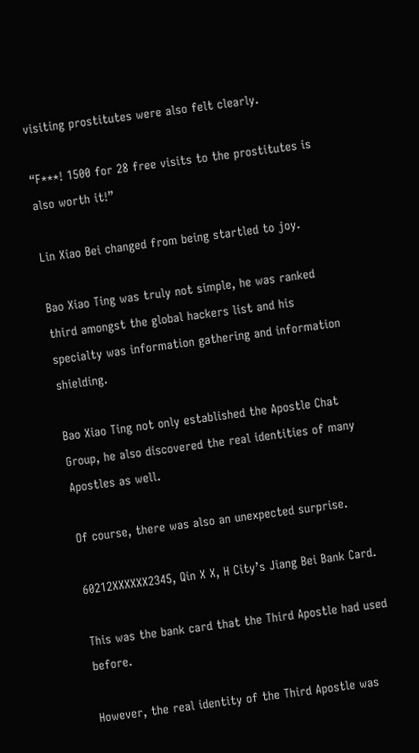visiting prostitutes were also felt clearly.

“F***! 1500 for 28 free visits to the prostitutes is also worth it!”

Lin Xiao Bei changed from being startled to joy.

Bao Xiao Ting was truly not simple, he was ranked third amongst the global hackers list and his specialty was information gathering and information shielding.

Bao Xiao Ting not only established the Apostle Chat Group, he also discovered the real identities of many Apostles as well.

Of course, there was also an unexpected surprise.

60212XXXXXX2345, Qin X X, H City’s Jiang Bei Bank Card.

This was the bank card that the Third Apostle had used before.

However, the real identity of the Third Apostle was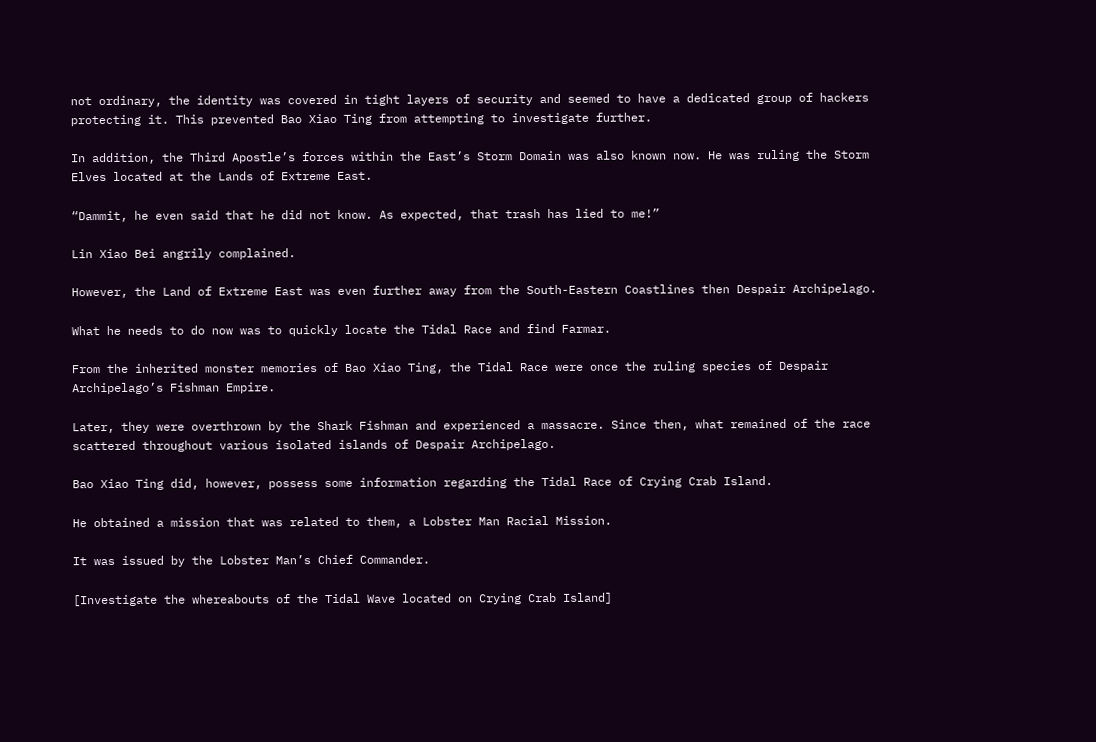not ordinary, the identity was covered in tight layers of security and seemed to have a dedicated group of hackers protecting it. This prevented Bao Xiao Ting from attempting to investigate further.

In addition, the Third Apostle’s forces within the East’s Storm Domain was also known now. He was ruling the Storm Elves located at the Lands of Extreme East.

“Dammit, he even said that he did not know. As expected, that trash has lied to me!”

Lin Xiao Bei angrily complained.

However, the Land of Extreme East was even further away from the South-Eastern Coastlines then Despair Archipelago.

What he needs to do now was to quickly locate the Tidal Race and find Farmar.

From the inherited monster memories of Bao Xiao Ting, the Tidal Race were once the ruling species of Despair Archipelago’s Fishman Empire.

Later, they were overthrown by the Shark Fishman and experienced a massacre. Since then, what remained of the race scattered throughout various isolated islands of Despair Archipelago.

Bao Xiao Ting did, however, possess some information regarding the Tidal Race of Crying Crab Island.

He obtained a mission that was related to them, a Lobster Man Racial Mission.

It was issued by the Lobster Man’s Chief Commander.

[Investigate the whereabouts of the Tidal Wave located on Crying Crab Island]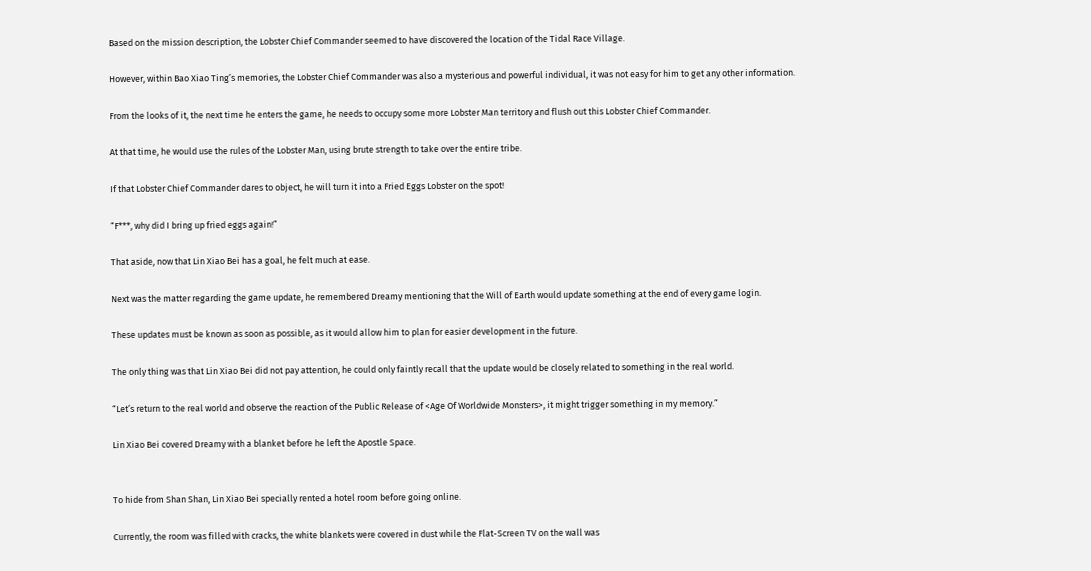Based on the mission description, the Lobster Chief Commander seemed to have discovered the location of the Tidal Race Village.

However, within Bao Xiao Ting’s memories, the Lobster Chief Commander was also a mysterious and powerful individual, it was not easy for him to get any other information.

From the looks of it, the next time he enters the game, he needs to occupy some more Lobster Man territory and flush out this Lobster Chief Commander.

At that time, he would use the rules of the Lobster Man, using brute strength to take over the entire tribe.

If that Lobster Chief Commander dares to object, he will turn it into a Fried Eggs Lobster on the spot!

“F***, why did I bring up fried eggs again!”

That aside, now that Lin Xiao Bei has a goal, he felt much at ease.

Next was the matter regarding the game update, he remembered Dreamy mentioning that the Will of Earth would update something at the end of every game login.

These updates must be known as soon as possible, as it would allow him to plan for easier development in the future.

The only thing was that Lin Xiao Bei did not pay attention, he could only faintly recall that the update would be closely related to something in the real world.

“Let’s return to the real world and observe the reaction of the Public Release of <Age Of Worldwide Monsters>, it might trigger something in my memory.”

Lin Xiao Bei covered Dreamy with a blanket before he left the Apostle Space.


To hide from Shan Shan, Lin Xiao Bei specially rented a hotel room before going online.

Currently, the room was filled with cracks, the white blankets were covered in dust while the Flat-Screen TV on the wall was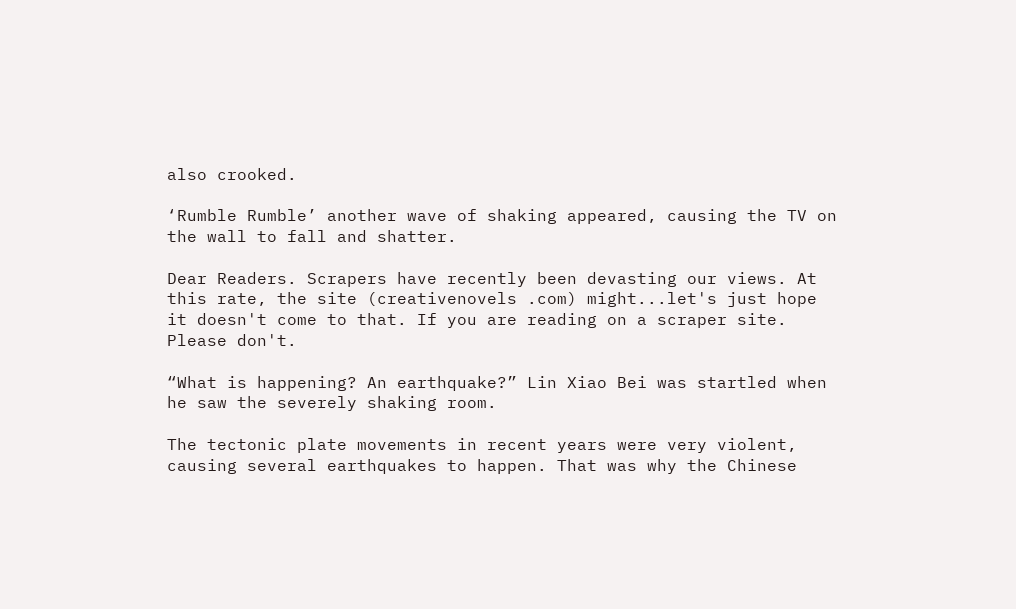also crooked.

‘Rumble Rumble’ another wave of shaking appeared, causing the TV on the wall to fall and shatter.

Dear Readers. Scrapers have recently been devasting our views. At this rate, the site (creativenovels .com) might...let's just hope it doesn't come to that. If you are reading on a scraper site. Please don't.

“What is happening? An earthquake?” Lin Xiao Bei was startled when he saw the severely shaking room.

The tectonic plate movements in recent years were very violent, causing several earthquakes to happen. That was why the Chinese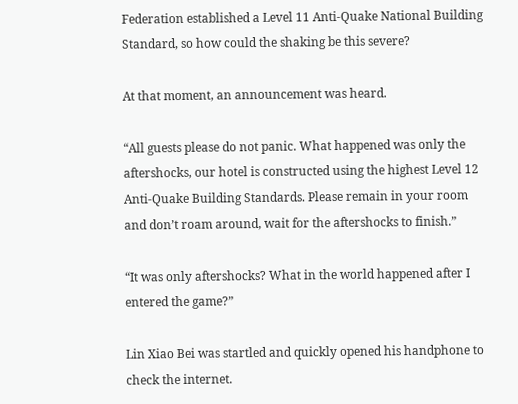Federation established a Level 11 Anti-Quake National Building Standard, so how could the shaking be this severe?

At that moment, an announcement was heard.

“All guests please do not panic. What happened was only the aftershocks, our hotel is constructed using the highest Level 12 Anti-Quake Building Standards. Please remain in your room and don’t roam around, wait for the aftershocks to finish.”

“It was only aftershocks? What in the world happened after I entered the game?”

Lin Xiao Bei was startled and quickly opened his handphone to check the internet.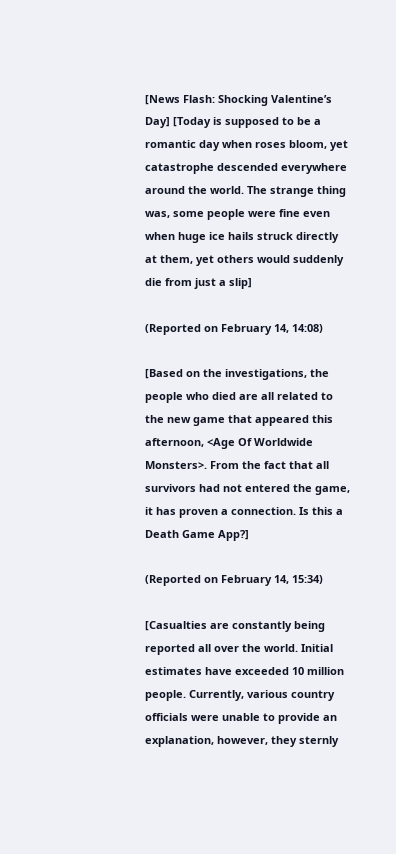[News Flash: Shocking Valentine’s Day] [Today is supposed to be a romantic day when roses bloom, yet catastrophe descended everywhere around the world. The strange thing was, some people were fine even when huge ice hails struck directly at them, yet others would suddenly die from just a slip]

(Reported on February 14, 14:08)

[Based on the investigations, the people who died are all related to the new game that appeared this afternoon, <Age Of Worldwide Monsters>. From the fact that all survivors had not entered the game, it has proven a connection. Is this a Death Game App?]

(Reported on February 14, 15:34)

[Casualties are constantly being reported all over the world. Initial estimates have exceeded 10 million people. Currently, various country officials were unable to provide an explanation, however, they sternly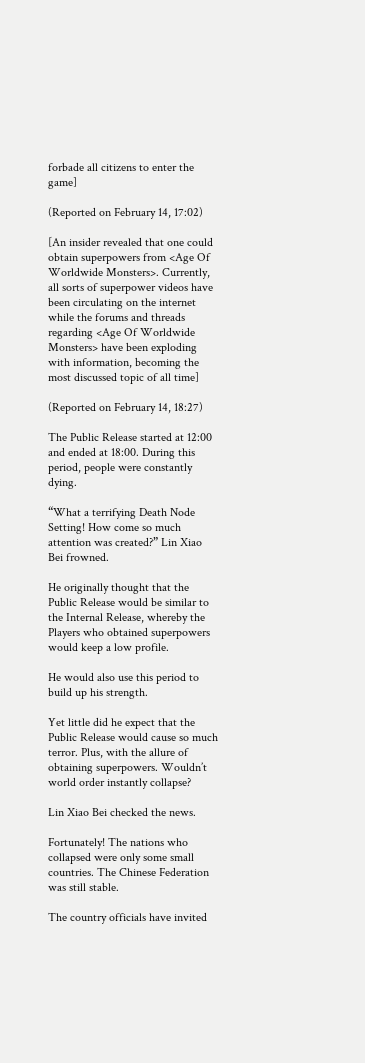forbade all citizens to enter the game]

(Reported on February 14, 17:02)

[An insider revealed that one could obtain superpowers from <Age Of Worldwide Monsters>. Currently, all sorts of superpower videos have been circulating on the internet while the forums and threads regarding <Age Of Worldwide Monsters> have been exploding with information, becoming the most discussed topic of all time]

(Reported on February 14, 18:27)

The Public Release started at 12:00 and ended at 18:00. During this period, people were constantly dying.

“What a terrifying Death Node Setting! How come so much attention was created?” Lin Xiao Bei frowned.

He originally thought that the Public Release would be similar to the Internal Release, whereby the Players who obtained superpowers would keep a low profile.

He would also use this period to build up his strength.

Yet little did he expect that the Public Release would cause so much terror. Plus, with the allure of obtaining superpowers. Wouldn’t world order instantly collapse?

Lin Xiao Bei checked the news.

Fortunately! The nations who collapsed were only some small countries. The Chinese Federation was still stable.

The country officials have invited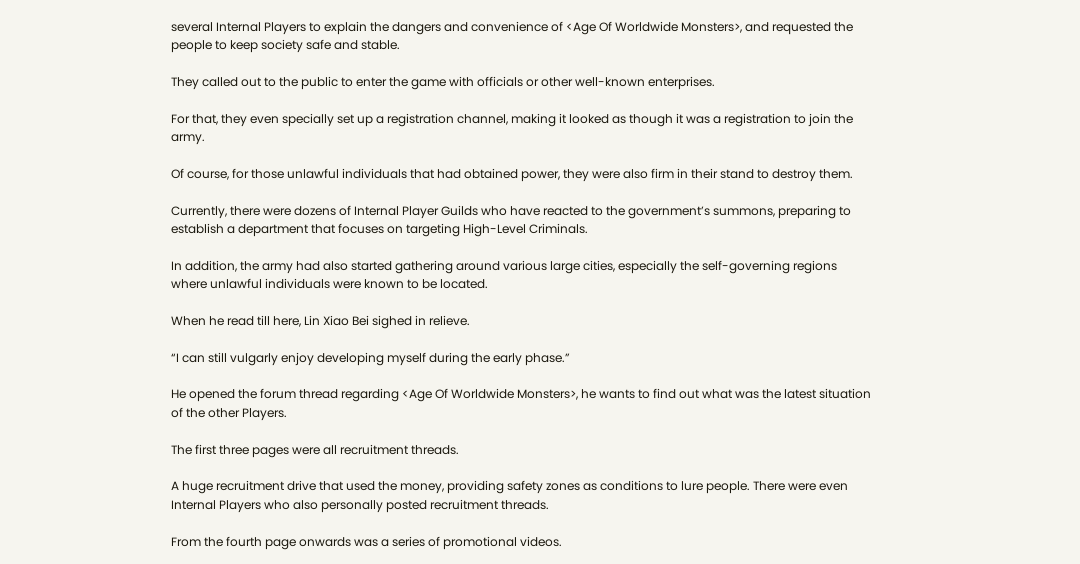several Internal Players to explain the dangers and convenience of <Age Of Worldwide Monsters>, and requested the people to keep society safe and stable.

They called out to the public to enter the game with officials or other well-known enterprises.

For that, they even specially set up a registration channel, making it looked as though it was a registration to join the army.

Of course, for those unlawful individuals that had obtained power, they were also firm in their stand to destroy them.

Currently, there were dozens of Internal Player Guilds who have reacted to the government’s summons, preparing to establish a department that focuses on targeting High-Level Criminals.

In addition, the army had also started gathering around various large cities, especially the self-governing regions where unlawful individuals were known to be located.

When he read till here, Lin Xiao Bei sighed in relieve.

“I can still vulgarly enjoy developing myself during the early phase.”

He opened the forum thread regarding <Age Of Worldwide Monsters>, he wants to find out what was the latest situation of the other Players.

The first three pages were all recruitment threads.

A huge recruitment drive that used the money, providing safety zones as conditions to lure people. There were even Internal Players who also personally posted recruitment threads.

From the fourth page onwards was a series of promotional videos.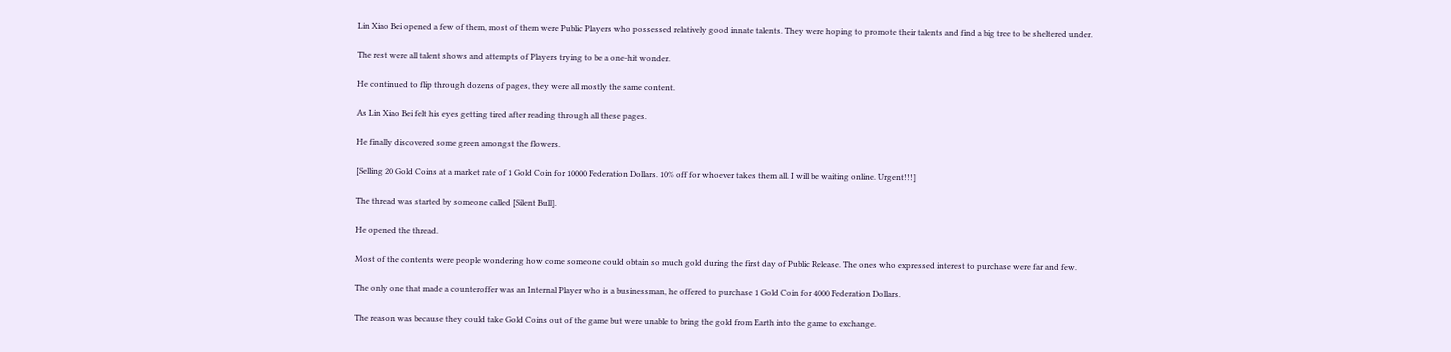Lin Xiao Bei opened a few of them, most of them were Public Players who possessed relatively good innate talents. They were hoping to promote their talents and find a big tree to be sheltered under.

The rest were all talent shows and attempts of Players trying to be a one-hit wonder.

He continued to flip through dozens of pages, they were all mostly the same content.

As Lin Xiao Bei felt his eyes getting tired after reading through all these pages.

He finally discovered some green amongst the flowers.

[Selling 20 Gold Coins at a market rate of 1 Gold Coin for 10000 Federation Dollars. 10% off for whoever takes them all. I will be waiting online. Urgent!!!]

The thread was started by someone called [Silent Bull].

He opened the thread.

Most of the contents were people wondering how come someone could obtain so much gold during the first day of Public Release. The ones who expressed interest to purchase were far and few.

The only one that made a counteroffer was an Internal Player who is a businessman, he offered to purchase 1 Gold Coin for 4000 Federation Dollars.

The reason was because they could take Gold Coins out of the game but were unable to bring the gold from Earth into the game to exchange.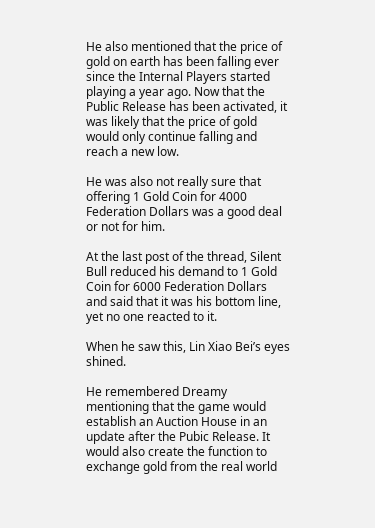He also mentioned that the price of gold on earth has been falling ever since the Internal Players started playing a year ago. Now that the Public Release has been activated, it was likely that the price of gold would only continue falling and reach a new low.

He was also not really sure that offering 1 Gold Coin for 4000 Federation Dollars was a good deal or not for him.

At the last post of the thread, Silent Bull reduced his demand to 1 Gold Coin for 6000 Federation Dollars and said that it was his bottom line, yet no one reacted to it.

When he saw this, Lin Xiao Bei’s eyes shined.

He remembered Dreamy mentioning that the game would establish an Auction House in an update after the Pubic Release. It would also create the function to exchange gold from the real world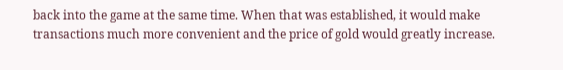back into the game at the same time. When that was established, it would make transactions much more convenient and the price of gold would greatly increase.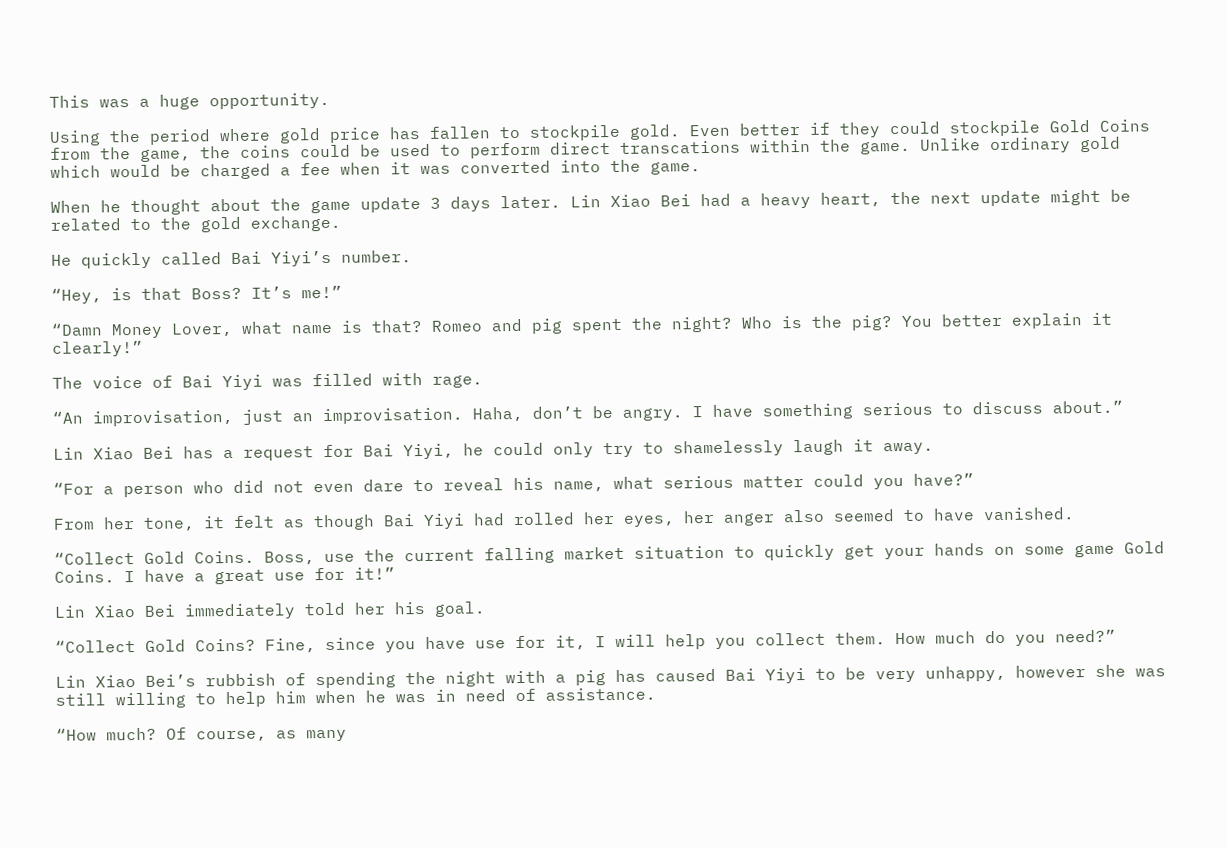This was a huge opportunity.

Using the period where gold price has fallen to stockpile gold. Even better if they could stockpile Gold Coins from the game, the coins could be used to perform direct transcations within the game. Unlike ordinary gold which would be charged a fee when it was converted into the game.

When he thought about the game update 3 days later. Lin Xiao Bei had a heavy heart, the next update might be related to the gold exchange.

He quickly called Bai Yiyi’s number.

“Hey, is that Boss? It’s me!”

“Damn Money Lover, what name is that? Romeo and pig spent the night? Who is the pig? You better explain it clearly!”

The voice of Bai Yiyi was filled with rage.

“An improvisation, just an improvisation. Haha, don’t be angry. I have something serious to discuss about.”

Lin Xiao Bei has a request for Bai Yiyi, he could only try to shamelessly laugh it away.

“For a person who did not even dare to reveal his name, what serious matter could you have?”

From her tone, it felt as though Bai Yiyi had rolled her eyes, her anger also seemed to have vanished.

“Collect Gold Coins. Boss, use the current falling market situation to quickly get your hands on some game Gold Coins. I have a great use for it!”

Lin Xiao Bei immediately told her his goal.

“Collect Gold Coins? Fine, since you have use for it, I will help you collect them. How much do you need?”

Lin Xiao Bei’s rubbish of spending the night with a pig has caused Bai Yiyi to be very unhappy, however she was still willing to help him when he was in need of assistance.

“How much? Of course, as many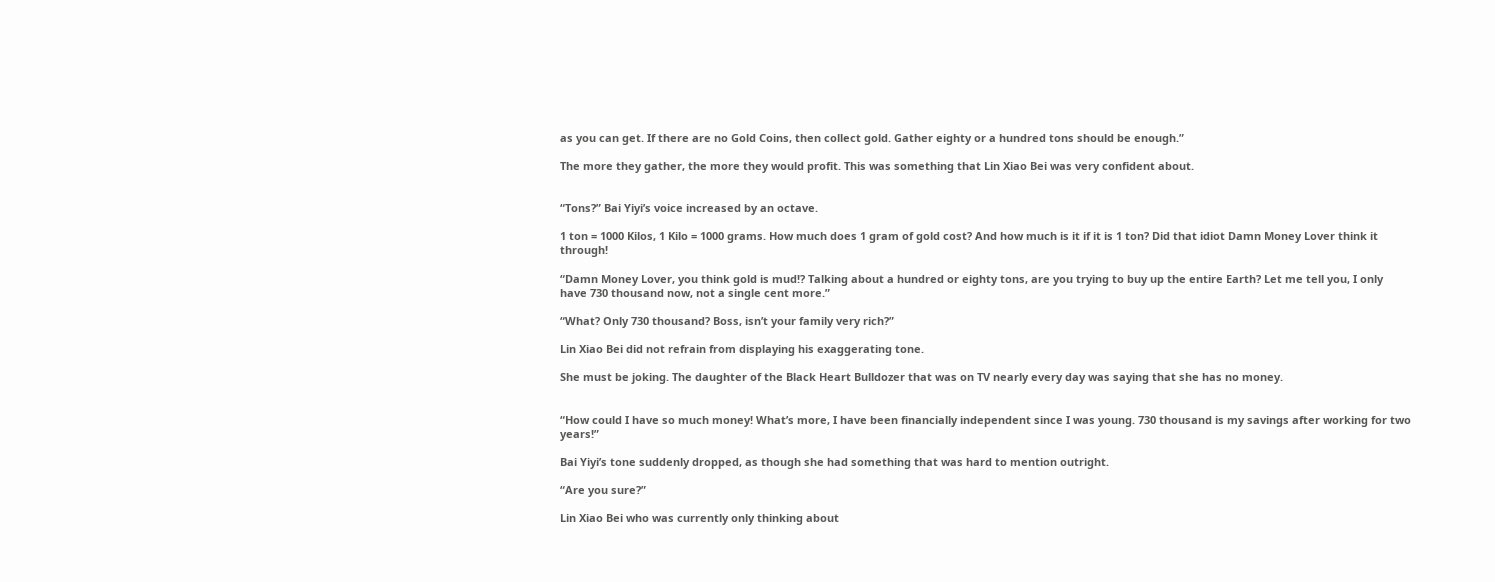as you can get. If there are no Gold Coins, then collect gold. Gather eighty or a hundred tons should be enough.”

The more they gather, the more they would profit. This was something that Lin Xiao Bei was very confident about.


“Tons?” Bai Yiyi’s voice increased by an octave.

1 ton = 1000 Kilos, 1 Kilo = 1000 grams. How much does 1 gram of gold cost? And how much is it if it is 1 ton? Did that idiot Damn Money Lover think it through!

“Damn Money Lover, you think gold is mud!? Talking about a hundred or eighty tons, are you trying to buy up the entire Earth? Let me tell you, I only have 730 thousand now, not a single cent more.”

“What? Only 730 thousand? Boss, isn’t your family very rich?”

Lin Xiao Bei did not refrain from displaying his exaggerating tone.

She must be joking. The daughter of the Black Heart Bulldozer that was on TV nearly every day was saying that she has no money.


“How could I have so much money! What’s more, I have been financially independent since I was young. 730 thousand is my savings after working for two years!”

Bai Yiyi’s tone suddenly dropped, as though she had something that was hard to mention outright.

“Are you sure?”

Lin Xiao Bei who was currently only thinking about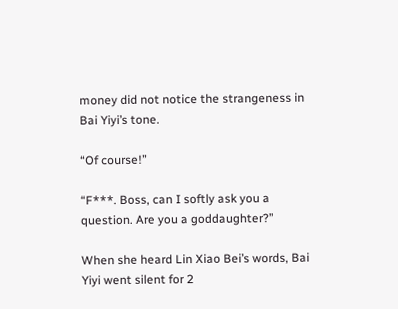money did not notice the strangeness in Bai Yiyi’s tone.

“Of course!”

“F***. Boss, can I softly ask you a question. Are you a goddaughter?”

When she heard Lin Xiao Bei’s words, Bai Yiyi went silent for 2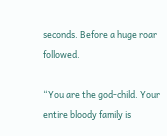seconds. Before a huge roar followed.

“You are the god-child. Your entire bloody family is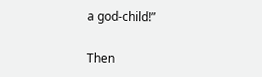a god-child!”

Then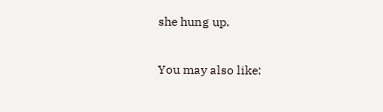she hung up.

You may also like: